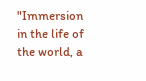"Immersion in the life of the world, a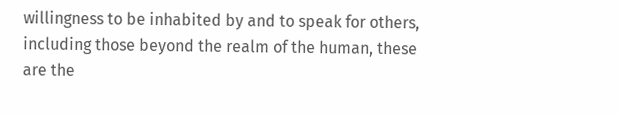willingness to be inhabited by and to speak for others, including those beyond the realm of the human, these are the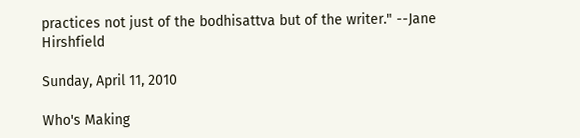practices not just of the bodhisattva but of the writer." --Jane Hirshfield

Sunday, April 11, 2010

Who's Making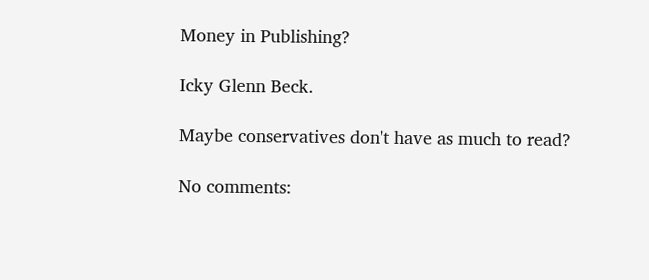Money in Publishing?

Icky Glenn Beck.

Maybe conservatives don't have as much to read?

No comments: